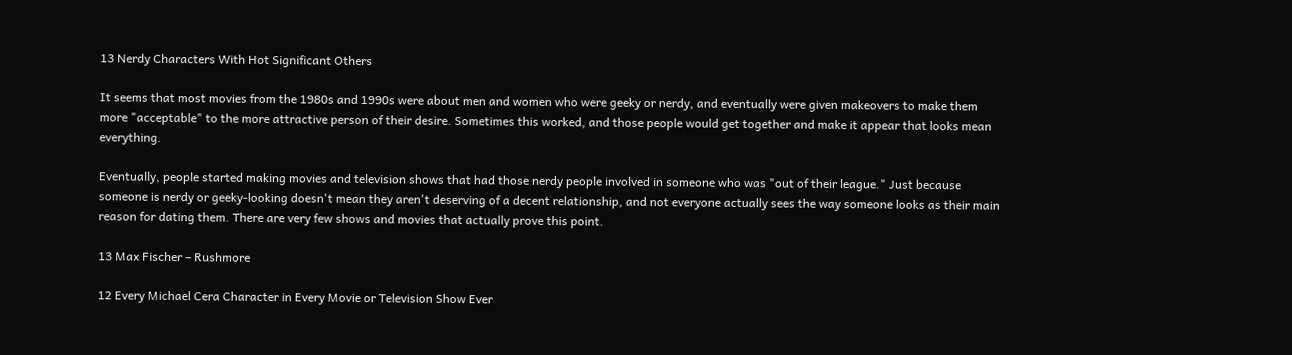13 Nerdy Characters With Hot Significant Others

It seems that most movies from the 1980s and 1990s were about men and women who were geeky or nerdy, and eventually were given makeovers to make them more "acceptable" to the more attractive person of their desire. Sometimes this worked, and those people would get together and make it appear that looks mean everything.

Eventually, people started making movies and television shows that had those nerdy people involved in someone who was "out of their league." Just because someone is nerdy or geeky-looking doesn't mean they aren't deserving of a decent relationship, and not everyone actually sees the way someone looks as their main reason for dating them. There are very few shows and movies that actually prove this point.

13 Max Fischer – Rushmore

12 Every Michael Cera Character in Every Movie or Television Show Ever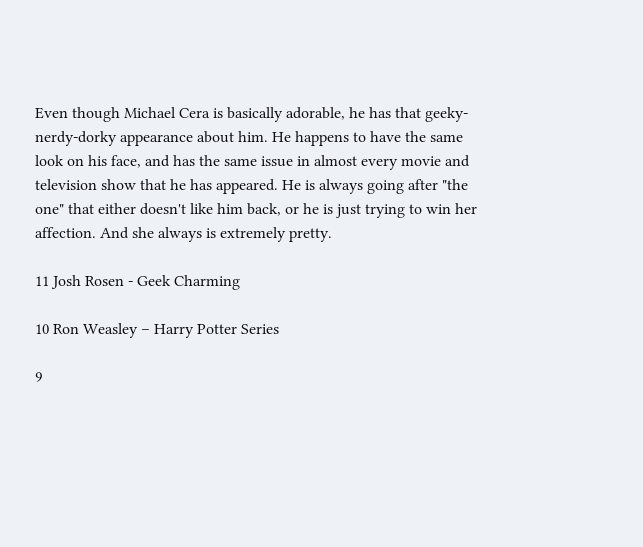Even though Michael Cera is basically adorable, he has that geeky-nerdy-dorky appearance about him. He happens to have the same look on his face, and has the same issue in almost every movie and television show that he has appeared. He is always going after "the one" that either doesn't like him back, or he is just trying to win her affection. And she always is extremely pretty.

11 Josh Rosen - Geek Charming

10 Ron Weasley – Harry Potter Series

9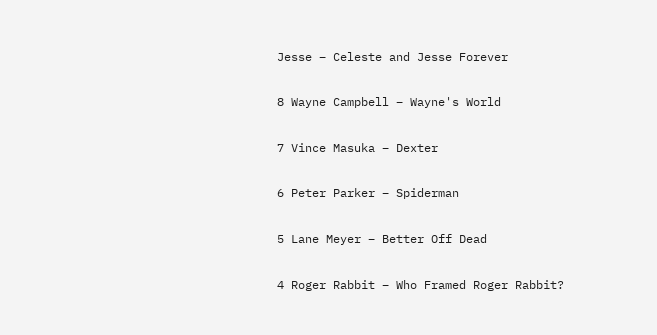Jesse – Celeste and Jesse Forever

8 Wayne Campbell – Wayne's World

7 Vince Masuka – Dexter

6 Peter Parker – Spiderman

5 Lane Meyer – Better Off Dead

4 Roger Rabbit – Who Framed Roger Rabbit?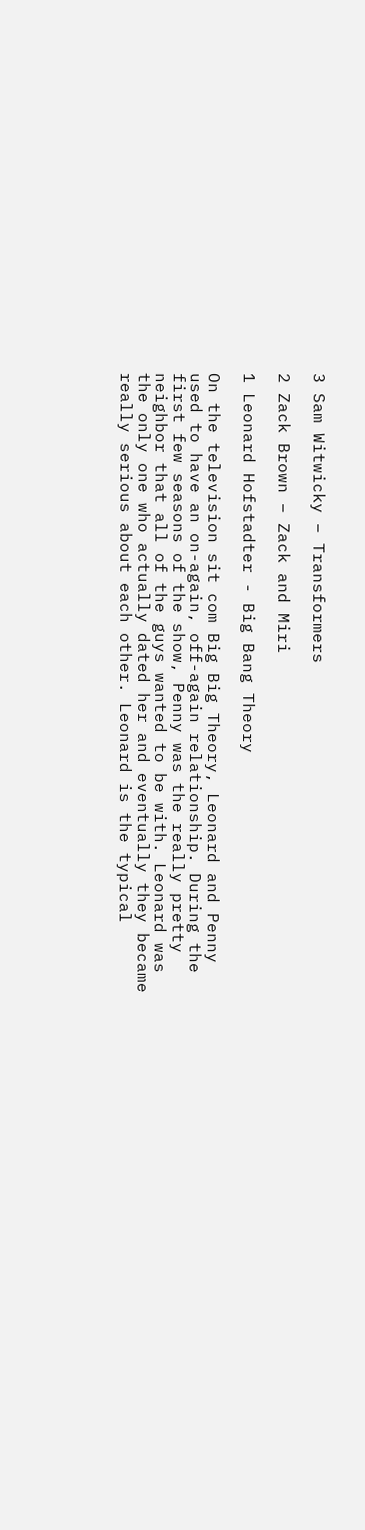3 Sam Witwicky – Transformers

2 Zack Brown – Zack and Miri

1 Leonard Hofstadter - Big Bang Theory

On the television sit com Big Big Theory, Leonard and Penny used to have an on-again, off-again relationship. During the first few seasons of the show, Penny was the really pretty neighbor that all of the guys wanted to be with. Leonard was the only one who actually dated her and eventually they became really serious about each other. Leonard is the typical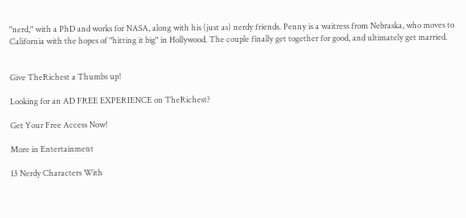"nerd," with a PhD and works for NASA, along with his (just as) nerdy friends. Penny is a waitress from Nebraska, who moves to California with the hopes of "hitting it big" in Hollywood. The couple finally get together for good, and ultimately get married.


Give TheRichest a Thumbs up!

Looking for an AD FREE EXPERIENCE on TheRichest?

Get Your Free Access Now!

More in Entertainment

13 Nerdy Characters With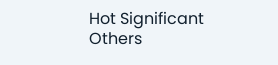Hot Significant Others